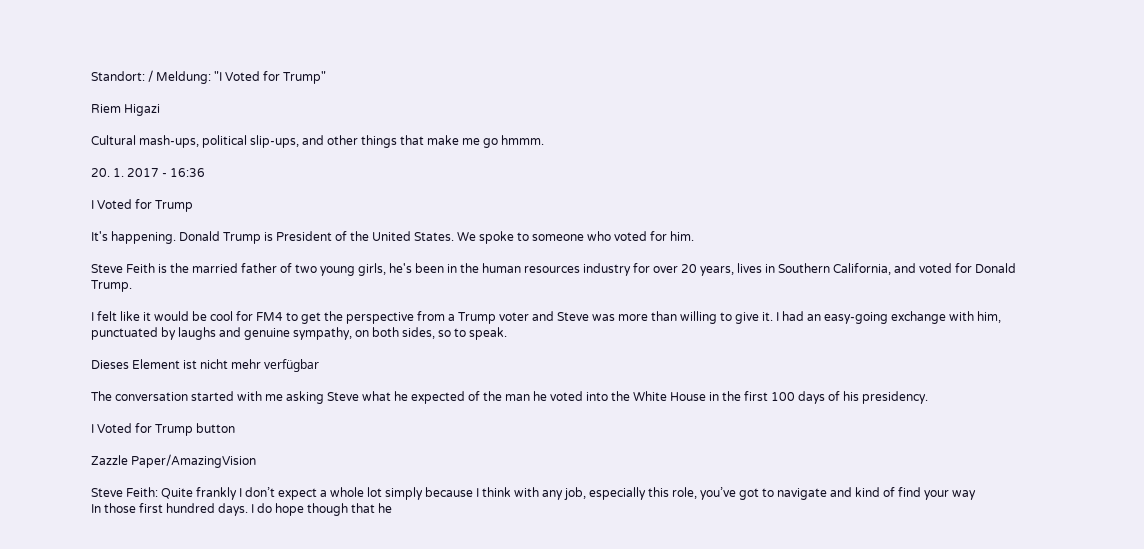Standort: / Meldung: "I Voted for Trump"

Riem Higazi

Cultural mash-ups, political slip-ups, and other things that make me go hmmm.

20. 1. 2017 - 16:36

I Voted for Trump

It's happening. Donald Trump is President of the United States. We spoke to someone who voted for him.

Steve Feith is the married father of two young girls, he's been in the human resources industry for over 20 years, lives in Southern California, and voted for Donald Trump.

I felt like it would be cool for FM4 to get the perspective from a Trump voter and Steve was more than willing to give it. I had an easy-going exchange with him, punctuated by laughs and genuine sympathy, on both sides, so to speak.

Dieses Element ist nicht mehr verfügbar

The conversation started with me asking Steve what he expected of the man he voted into the White House in the first 100 days of his presidency.

I Voted for Trump button

Zazzle Paper/AmazingVision

Steve Feith: Quite frankly I don’t expect a whole lot simply because I think with any job, especially this role, you’ve got to navigate and kind of find your way
In those first hundred days. I do hope though that he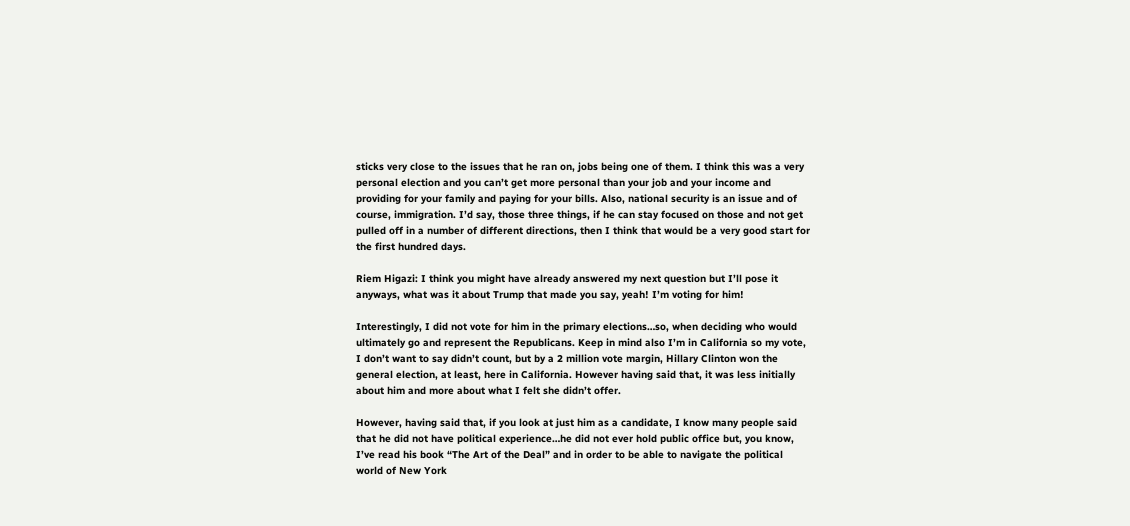sticks very close to the issues that he ran on, jobs being one of them. I think this was a very personal election and you can’t get more personal than your job and your income and providing for your family and paying for your bills. Also, national security is an issue and of course, immigration. I’d say, those three things, if he can stay focused on those and not get pulled off in a number of different directions, then I think that would be a very good start for the first hundred days.

Riem Higazi: I think you might have already answered my next question but I’ll pose it anyways, what was it about Trump that made you say, yeah! I’m voting for him!

Interestingly, I did not vote for him in the primary elections…so, when deciding who would ultimately go and represent the Republicans. Keep in mind also I’m in California so my vote, I don’t want to say didn’t count, but by a 2 million vote margin, Hillary Clinton won the general election, at least, here in California. However having said that, it was less initially about him and more about what I felt she didn’t offer.

However, having said that, if you look at just him as a candidate, I know many people said that he did not have political experience…he did not ever hold public office but, you know, I’ve read his book “The Art of the Deal” and in order to be able to navigate the political world of New York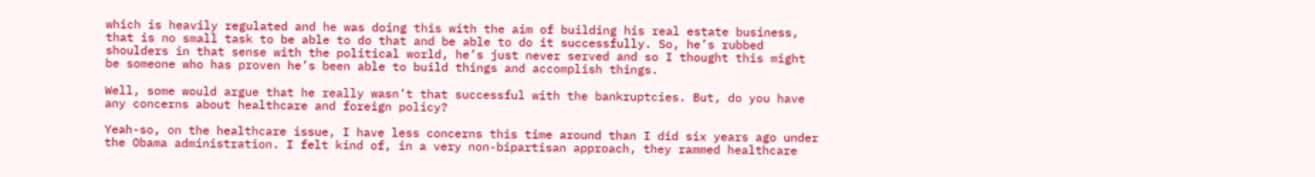which is heavily regulated and he was doing this with the aim of building his real estate business, that is no small task to be able to do that and be able to do it successfully. So, he’s rubbed shoulders in that sense with the political world, he’s just never served and so I thought this might be someone who has proven he’s been able to build things and accomplish things.

Well, some would argue that he really wasn’t that successful with the bankruptcies. But, do you have any concerns about healthcare and foreign policy?

Yeah-so, on the healthcare issue, I have less concerns this time around than I did six years ago under the Obama administration. I felt kind of, in a very non-bipartisan approach, they rammed healthcare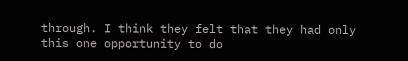through. I think they felt that they had only this one opportunity to do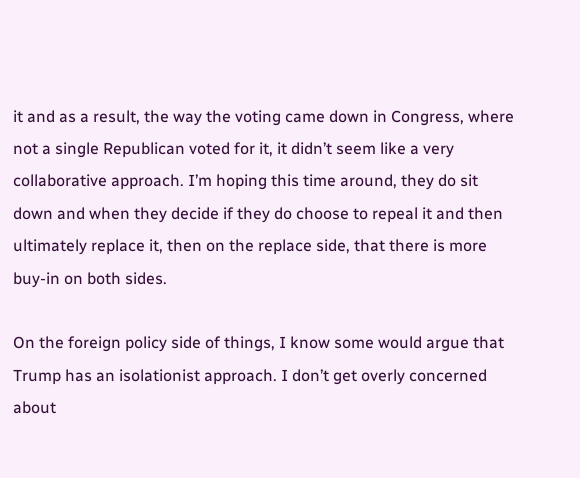it and as a result, the way the voting came down in Congress, where not a single Republican voted for it, it didn’t seem like a very collaborative approach. I’m hoping this time around, they do sit down and when they decide if they do choose to repeal it and then ultimately replace it, then on the replace side, that there is more buy-in on both sides.

On the foreign policy side of things, I know some would argue that Trump has an isolationist approach. I don’t get overly concerned about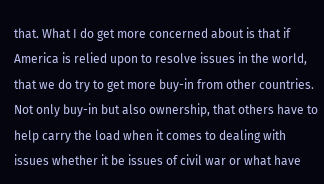that. What I do get more concerned about is that if America is relied upon to resolve issues in the world, that we do try to get more buy-in from other countries. Not only buy-in but also ownership, that others have to help carry the load when it comes to dealing with issues whether it be issues of civil war or what have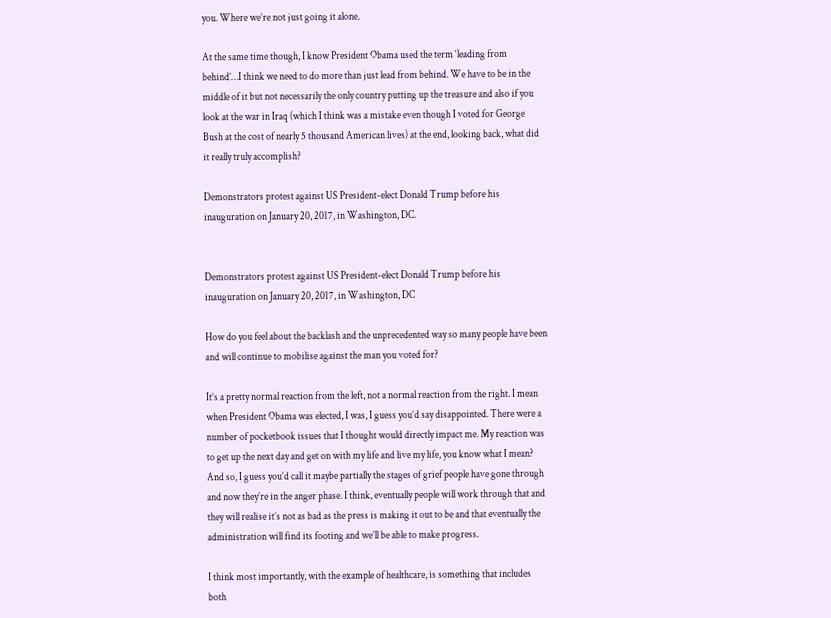you. Where we’re not just going it alone.

At the same time though, I know President Obama used the term ‘leading from behind’…I think we need to do more than just lead from behind. We have to be in the middle of it but not necessarily the only country putting up the treasure and also if you look at the war in Iraq (which I think was a mistake even though I voted for George Bush at the cost of nearly 5 thousand American lives) at the end, looking back, what did it really truly accomplish?

Demonstrators protest against US President-elect Donald Trump before his inauguration on January 20, 2017, in Washington, DC.


Demonstrators protest against US President-elect Donald Trump before his inauguration on January 20, 2017, in Washington, DC

How do you feel about the backlash and the unprecedented way so many people have been and will continue to mobilise against the man you voted for?

It’s a pretty normal reaction from the left, not a normal reaction from the right. I mean when President Obama was elected, I was, I guess you’d say disappointed. There were a number of pocketbook issues that I thought would directly impact me. My reaction was to get up the next day and get on with my life and live my life, you know what I mean? And so, I guess you’d call it maybe partially the stages of grief people have gone through and now they’re in the anger phase. I think, eventually people will work through that and they will realise it’s not as bad as the press is making it out to be and that eventually the administration will find its footing and we’ll be able to make progress.

I think most importantly, with the example of healthcare, is something that includes both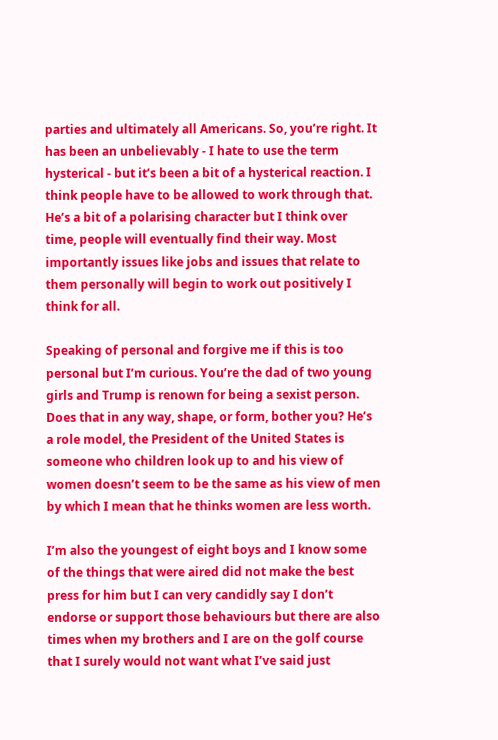parties and ultimately all Americans. So, you’re right. It has been an unbelievably - I hate to use the term hysterical - but it’s been a bit of a hysterical reaction. I think people have to be allowed to work through that. He’s a bit of a polarising character but I think over time, people will eventually find their way. Most importantly issues like jobs and issues that relate to them personally will begin to work out positively I think for all.

Speaking of personal and forgive me if this is too personal but I’m curious. You’re the dad of two young girls and Trump is renown for being a sexist person. Does that in any way, shape, or form, bother you? He’s a role model, the President of the United States is someone who children look up to and his view of women doesn’t seem to be the same as his view of men by which I mean that he thinks women are less worth.

I’m also the youngest of eight boys and I know some of the things that were aired did not make the best press for him but I can very candidly say I don’t endorse or support those behaviours but there are also times when my brothers and I are on the golf course that I surely would not want what I’ve said just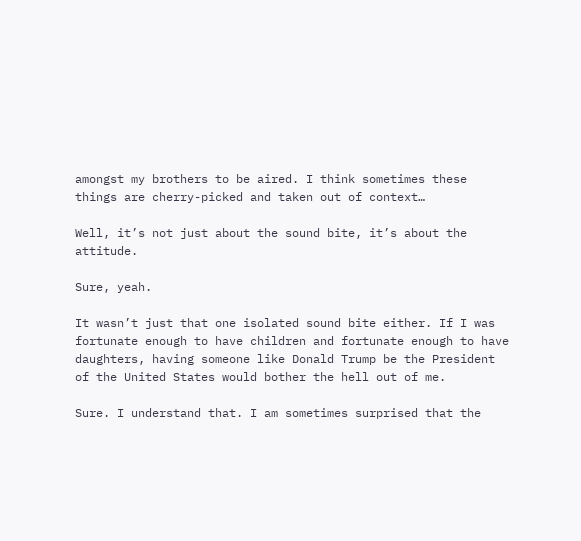amongst my brothers to be aired. I think sometimes these things are cherry-picked and taken out of context…

Well, it’s not just about the sound bite, it’s about the attitude.

Sure, yeah.

It wasn’t just that one isolated sound bite either. If I was fortunate enough to have children and fortunate enough to have daughters, having someone like Donald Trump be the President of the United States would bother the hell out of me.

Sure. I understand that. I am sometimes surprised that the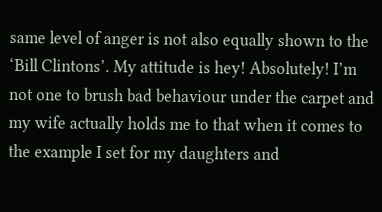same level of anger is not also equally shown to the ‘Bill Clintons’. My attitude is hey! Absolutely! I’m not one to brush bad behaviour under the carpet and my wife actually holds me to that when it comes to the example I set for my daughters and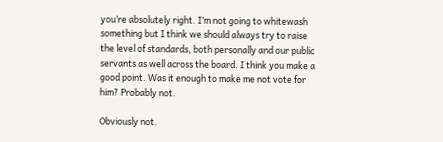you’re absolutely right. I’m not going to whitewash something but I think we should always try to raise the level of standards, both personally and our public servants as well across the board. I think you make a good point. Was it enough to make me not vote for him? Probably not.

Obviously not.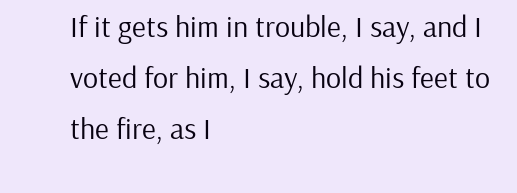If it gets him in trouble, I say, and I voted for him, I say, hold his feet to the fire, as I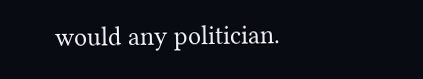would any politician.